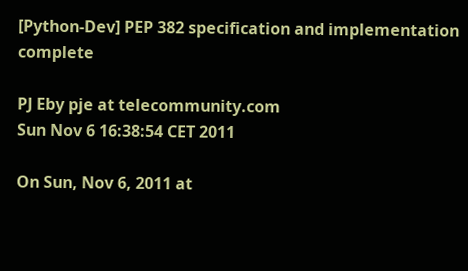[Python-Dev] PEP 382 specification and implementation complete

PJ Eby pje at telecommunity.com
Sun Nov 6 16:38:54 CET 2011

On Sun, Nov 6, 2011 at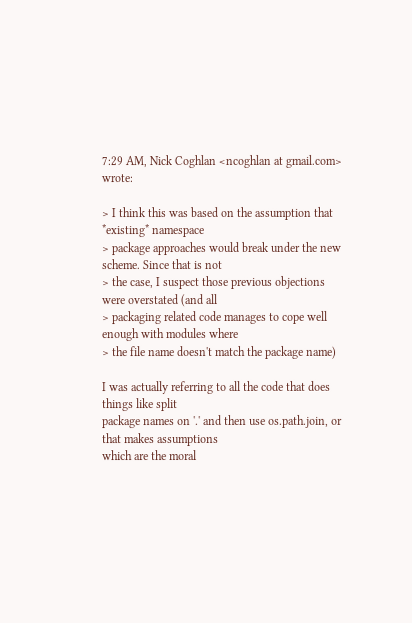7:29 AM, Nick Coghlan <ncoghlan at gmail.com> wrote:

> I think this was based on the assumption that *existing* namespace
> package approaches would break under the new scheme. Since that is not
> the case, I suspect those previous objections were overstated (and all
> packaging related code manages to cope well enough with modules where
> the file name doesn't match the package name)

I was actually referring to all the code that does things like split
package names on '.' and then use os.path.join, or that makes assumptions
which are the moral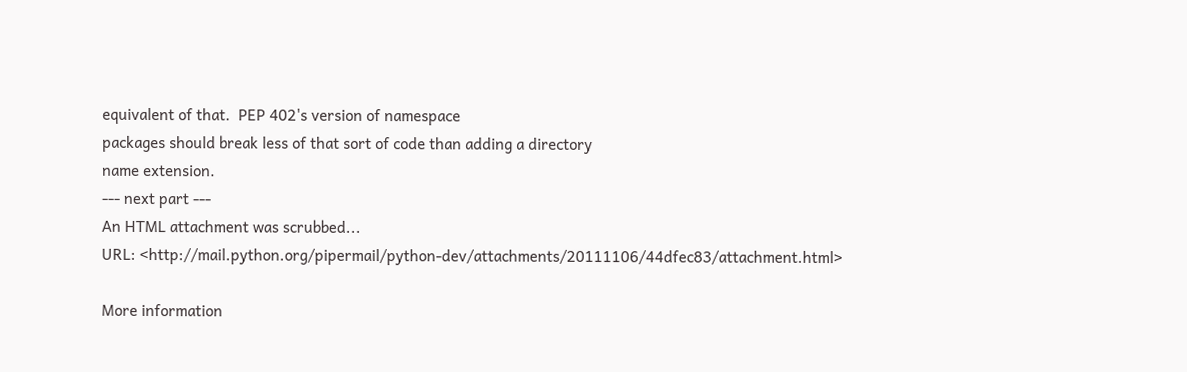equivalent of that.  PEP 402's version of namespace
packages should break less of that sort of code than adding a directory
name extension.
--- next part ---
An HTML attachment was scrubbed...
URL: <http://mail.python.org/pipermail/python-dev/attachments/20111106/44dfec83/attachment.html>

More information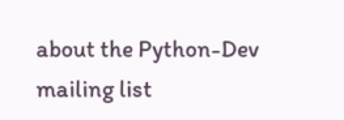about the Python-Dev mailing list